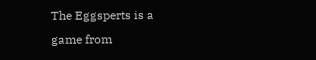The Eggsperts is a game from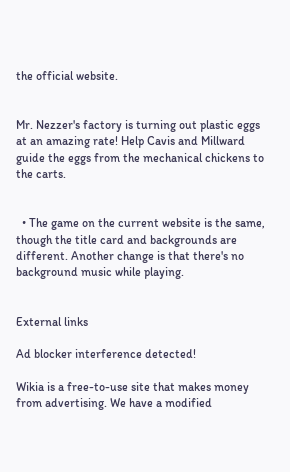the official website.


Mr. Nezzer's factory is turning out plastic eggs at an amazing rate! Help Cavis and Millward guide the eggs from the mechanical chickens to the carts.


  • The game on the current website is the same, though the title card and backgrounds are different. Another change is that there's no background music while playing.


External links

Ad blocker interference detected!

Wikia is a free-to-use site that makes money from advertising. We have a modified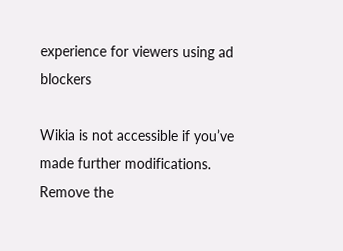experience for viewers using ad blockers

Wikia is not accessible if you’ve made further modifications. Remove the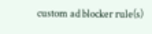custom ad blocker rule(s)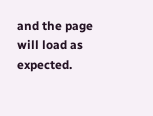and the page will load as expected.